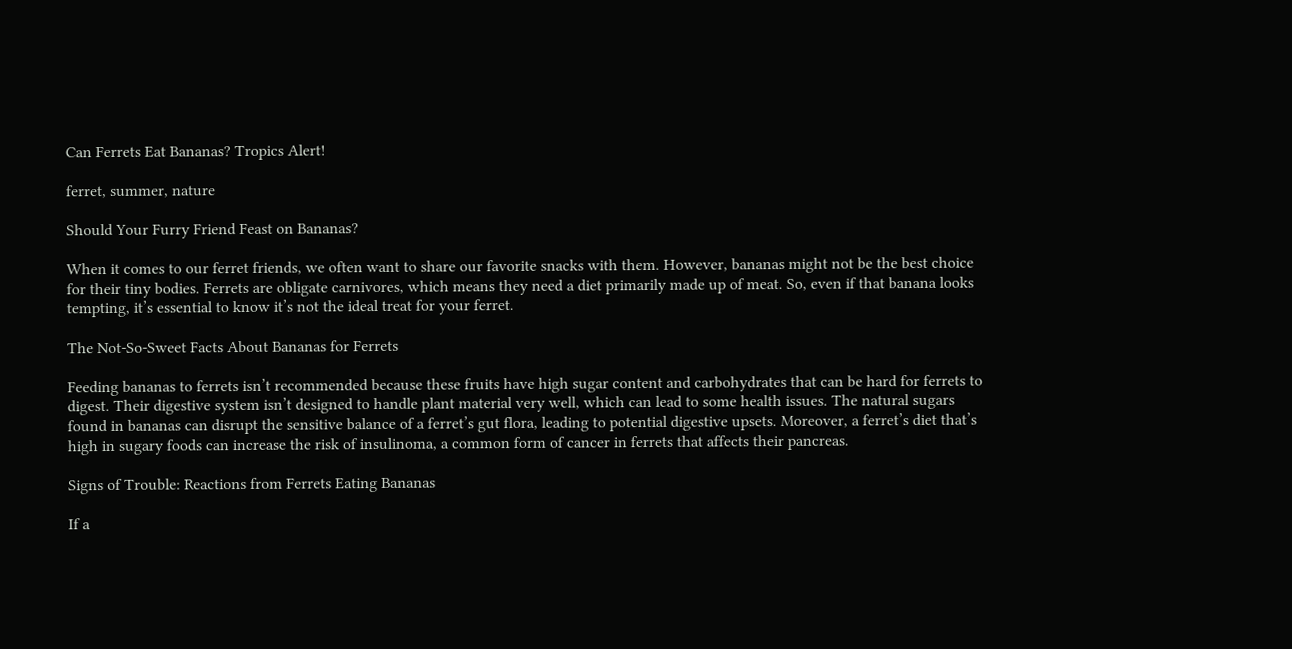Can Ferrets Eat Bananas? Tropics Alert!

ferret, summer, nature

Should Your Furry Friend Feast on Bananas?

When it comes to our ferret friends, we often want to share our favorite snacks with them. However, bananas might not be the best choice for their tiny bodies. Ferrets are obligate carnivores, which means they need a diet primarily made up of meat. So, even if that banana looks tempting, it’s essential to know it’s not the ideal treat for your ferret.

The Not-So-Sweet Facts About Bananas for Ferrets

Feeding bananas to ferrets isn’t recommended because these fruits have high sugar content and carbohydrates that can be hard for ferrets to digest. Their digestive system isn’t designed to handle plant material very well, which can lead to some health issues. The natural sugars found in bananas can disrupt the sensitive balance of a ferret’s gut flora, leading to potential digestive upsets. Moreover, a ferret’s diet that’s high in sugary foods can increase the risk of insulinoma, a common form of cancer in ferrets that affects their pancreas.

Signs of Trouble: Reactions from Ferrets Eating Bananas

If a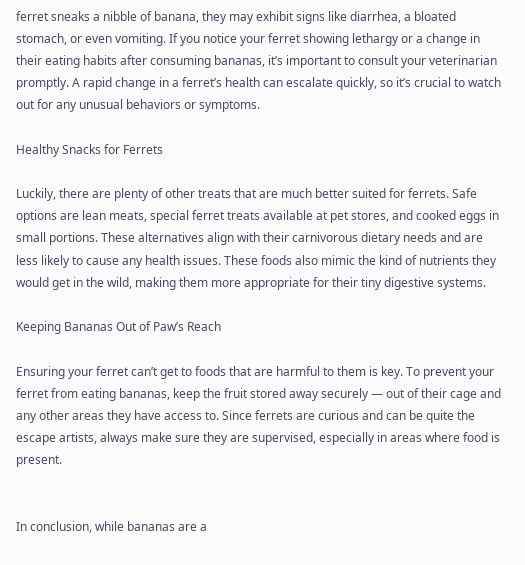ferret sneaks a nibble of banana, they may exhibit signs like diarrhea, a bloated stomach, or even vomiting. If you notice your ferret showing lethargy or a change in their eating habits after consuming bananas, it’s important to consult your veterinarian promptly. A rapid change in a ferret’s health can escalate quickly, so it’s crucial to watch out for any unusual behaviors or symptoms.

Healthy Snacks for Ferrets

Luckily, there are plenty of other treats that are much better suited for ferrets. Safe options are lean meats, special ferret treats available at pet stores, and cooked eggs in small portions. These alternatives align with their carnivorous dietary needs and are less likely to cause any health issues. These foods also mimic the kind of nutrients they would get in the wild, making them more appropriate for their tiny digestive systems.

Keeping Bananas Out of Paw’s Reach

Ensuring your ferret can’t get to foods that are harmful to them is key. To prevent your ferret from eating bananas, keep the fruit stored away securely — out of their cage and any other areas they have access to. Since ferrets are curious and can be quite the escape artists, always make sure they are supervised, especially in areas where food is present.


In conclusion, while bananas are a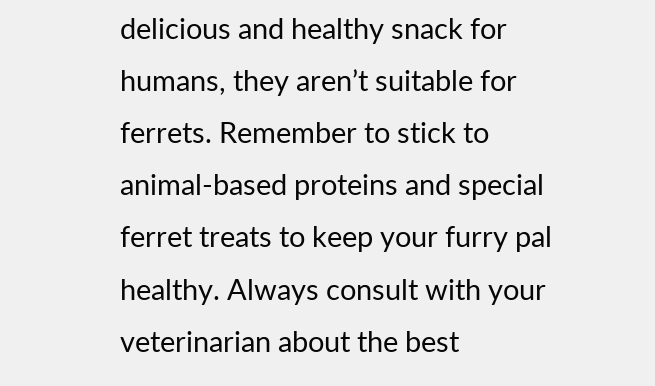delicious and healthy snack for humans, they aren’t suitable for ferrets. Remember to stick to animal-based proteins and special ferret treats to keep your furry pal healthy. Always consult with your veterinarian about the best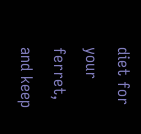diet for your ferret, and keep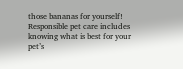those bananas for yourself! Responsible pet care includes knowing what is best for your pet’s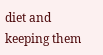diet and keeping them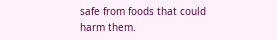safe from foods that could harm them.